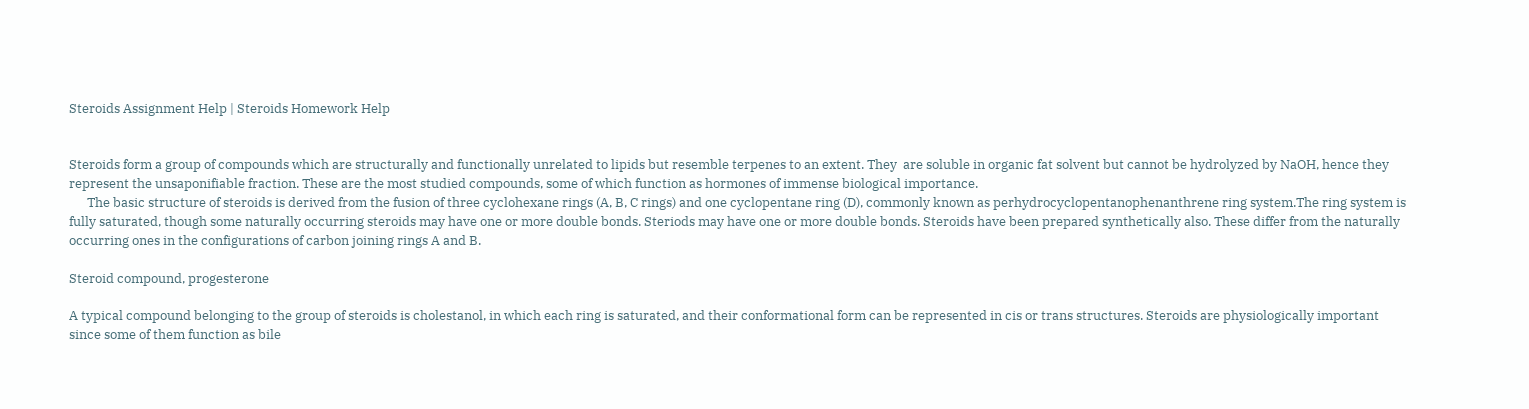Steroids Assignment Help | Steroids Homework Help


Steroids form a group of compounds which are structurally and functionally unrelated to lipids but resemble terpenes to an extent. They  are soluble in organic fat solvent but cannot be hydrolyzed by NaOH, hence they represent the unsaponifiable fraction. These are the most studied compounds, some of which function as hormones of immense biological importance.
      The basic structure of steroids is derived from the fusion of three cyclohexane rings (A, B, C rings) and one cyclopentane ring (D), commonly known as perhydrocyclopentanophenanthrene ring system.The ring system is fully saturated, though some naturally occurring steroids may have one or more double bonds. Steriods may have one or more double bonds. Steroids have been prepared synthetically also. These differ from the naturally occurring ones in the configurations of carbon joining rings A and B.

Steroid compound, progesterone

A typical compound belonging to the group of steroids is cholestanol, in which each ring is saturated, and their conformational form can be represented in cis or trans structures. Steroids are physiologically important since some of them function as bile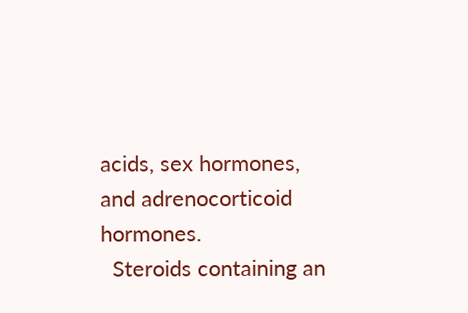acids, sex hormones, and adrenocorticoid hormones.
  Steroids containing an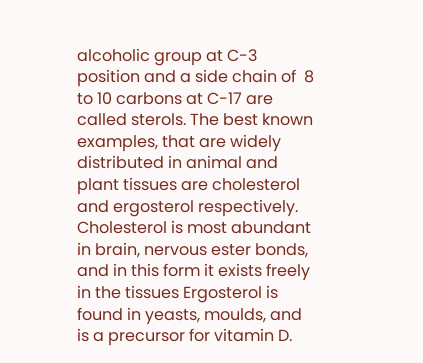alcoholic group at C-3 position and a side chain of  8 to 10 carbons at C-17 are called sterols. The best known examples, that are widely distributed in animal and plant tissues are cholesterol and ergosterol respectively. Cholesterol is most abundant in brain, nervous ester bonds, and in this form it exists freely in the tissues Ergosterol is found in yeasts, moulds, and is a precursor for vitamin D.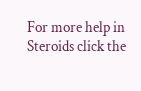For more help in Steroids click the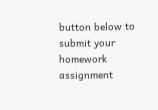button below to submit your homework assignment